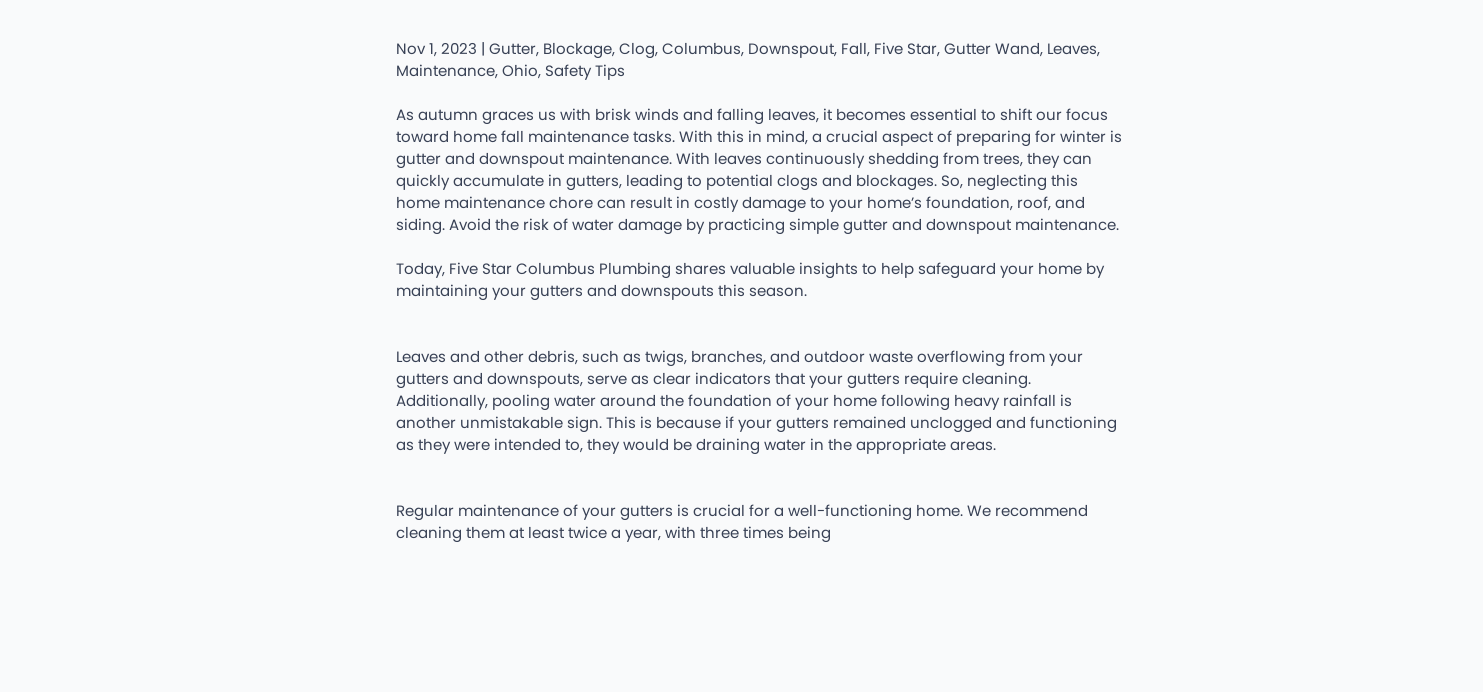Nov 1, 2023 | Gutter, Blockage, Clog, Columbus, Downspout, Fall, Five Star, Gutter Wand, Leaves, Maintenance, Ohio, Safety Tips

As autumn graces us with brisk winds and falling leaves, it becomes essential to shift our focus toward home fall maintenance tasks. With this in mind, a crucial aspect of preparing for winter is gutter and downspout maintenance. With leaves continuously shedding from trees, they can quickly accumulate in gutters, leading to potential clogs and blockages. So, neglecting this home maintenance chore can result in costly damage to your home’s foundation, roof, and siding. Avoid the risk of water damage by practicing simple gutter and downspout maintenance.

Today, Five Star Columbus Plumbing shares valuable insights to help safeguard your home by maintaining your gutters and downspouts this season.


Leaves and other debris, such as twigs, branches, and outdoor waste overflowing from your gutters and downspouts, serve as clear indicators that your gutters require cleaning. Additionally, pooling water around the foundation of your home following heavy rainfall is another unmistakable sign. This is because if your gutters remained unclogged and functioning as they were intended to, they would be draining water in the appropriate areas.


Regular maintenance of your gutters is crucial for a well-functioning home. We recommend cleaning them at least twice a year, with three times being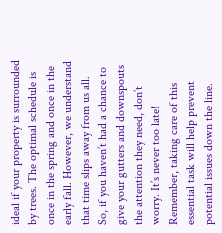ideal if your property is surrounded by trees. The optimal schedule is once in the spring and once in the early fall. However, we understand that time slips away from us all. So, if you haven’t had a chance to give your gutters and downspouts the attention they need, don’t worry. It’s never too late! Remember, taking care of this essential task will help prevent potential issues down the line.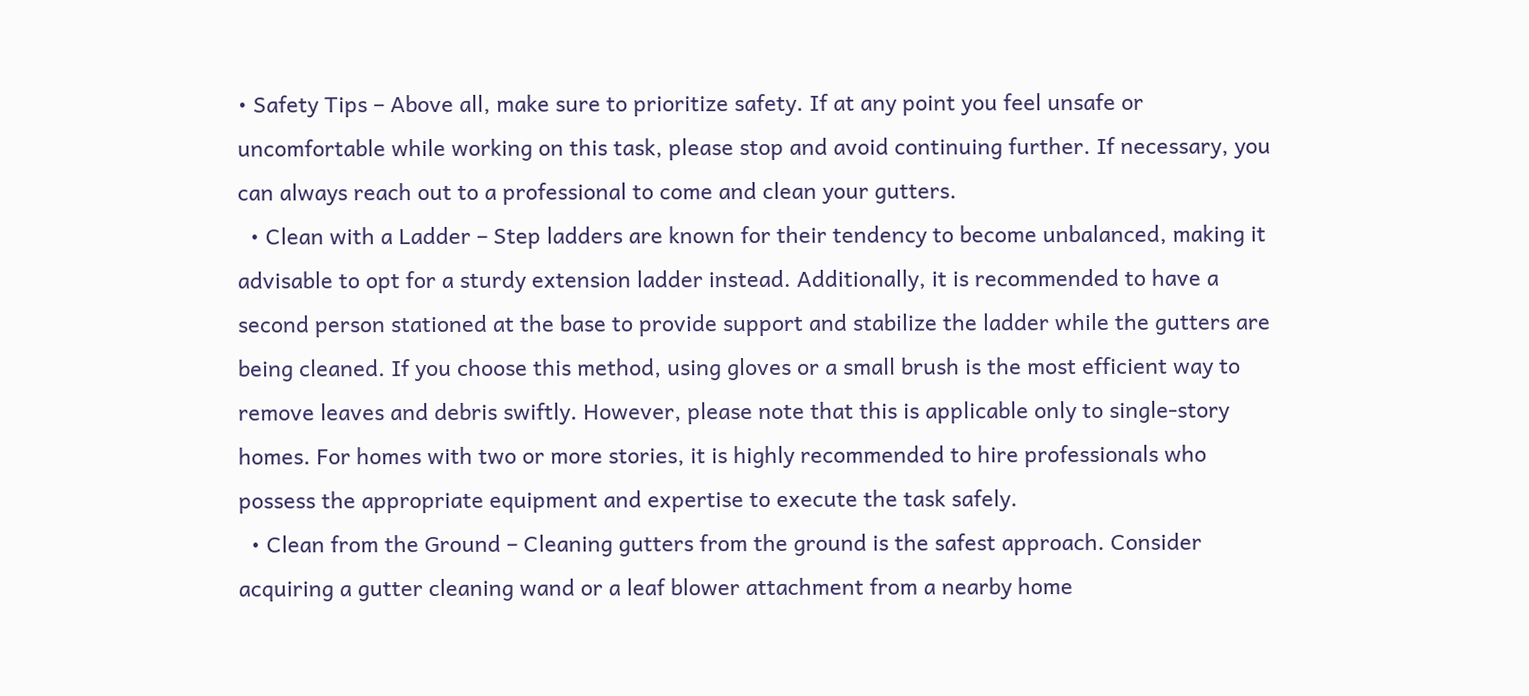• Safety Tips – Above all, make sure to prioritize safety. If at any point you feel unsafe or uncomfortable while working on this task, please stop and avoid continuing further. If necessary, you can always reach out to a professional to come and clean your gutters.
  • Clean with a Ladder – Step ladders are known for their tendency to become unbalanced, making it advisable to opt for a sturdy extension ladder instead. Additionally, it is recommended to have a second person stationed at the base to provide support and stabilize the ladder while the gutters are being cleaned. If you choose this method, using gloves or a small brush is the most efficient way to remove leaves and debris swiftly. However, please note that this is applicable only to single-story homes. For homes with two or more stories, it is highly recommended to hire professionals who possess the appropriate equipment and expertise to execute the task safely.
  • Clean from the Ground – Cleaning gutters from the ground is the safest approach. Consider acquiring a gutter cleaning wand or a leaf blower attachment from a nearby home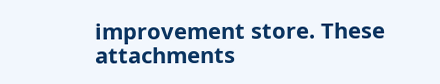improvement store. These attachments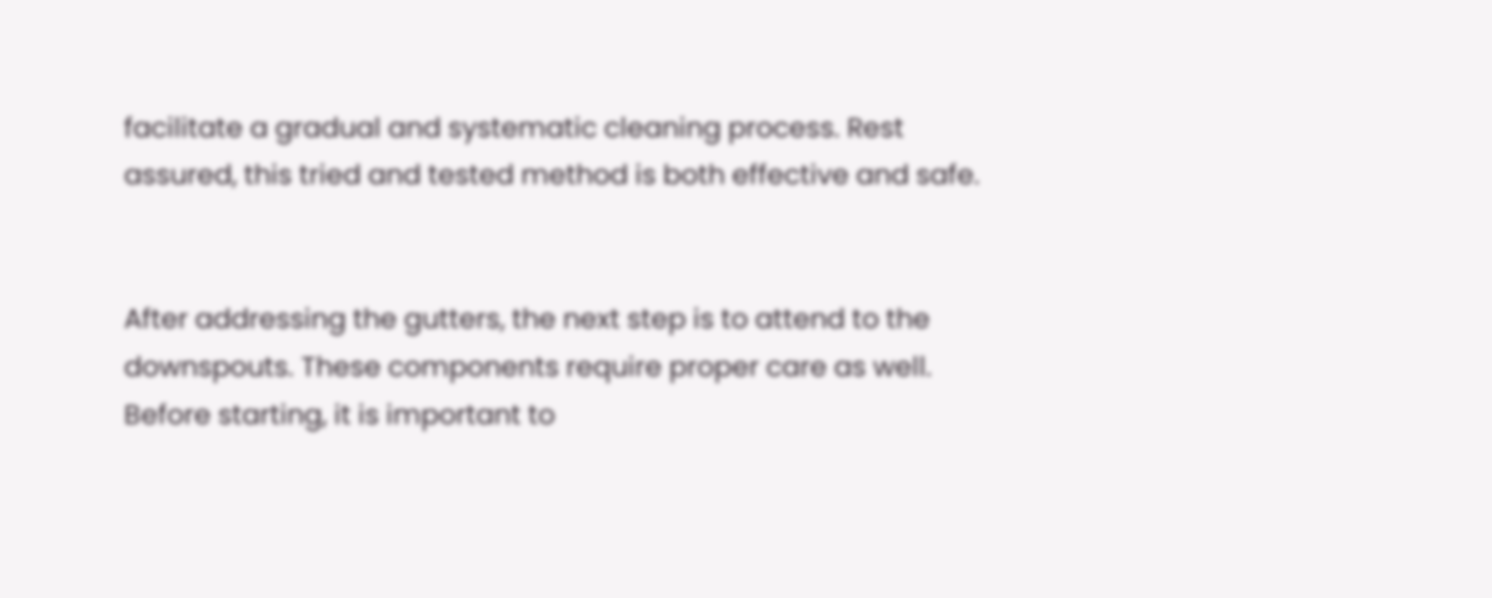facilitate a gradual and systematic cleaning process. Rest assured, this tried and tested method is both effective and safe.


After addressing the gutters, the next step is to attend to the downspouts. These components require proper care as well. Before starting, it is important to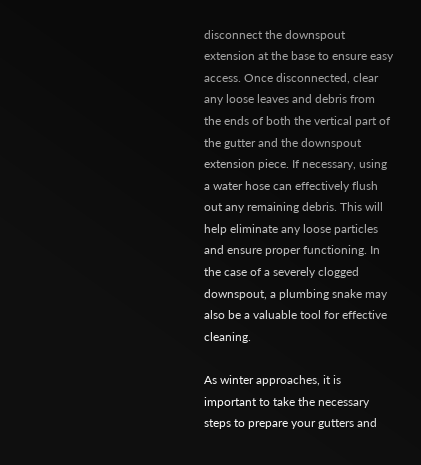disconnect the downspout extension at the base to ensure easy access. Once disconnected, clear any loose leaves and debris from the ends of both the vertical part of the gutter and the downspout extension piece. If necessary, using a water hose can effectively flush out any remaining debris. This will help eliminate any loose particles and ensure proper functioning. In the case of a severely clogged downspout, a plumbing snake may also be a valuable tool for effective cleaning.

As winter approaches, it is important to take the necessary steps to prepare your gutters and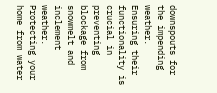downspouts for the impending weather. Ensuring their functionality is crucial in preventing blockage from snowmelt and inclement weather. Protecting your home from water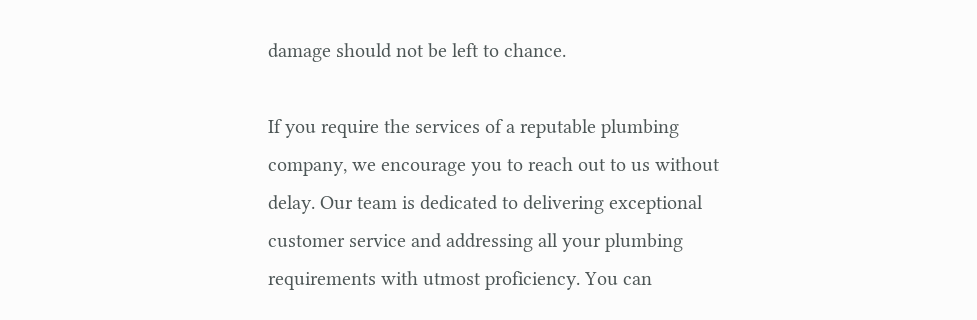damage should not be left to chance.

If you require the services of a reputable plumbing company, we encourage you to reach out to us without delay. Our team is dedicated to delivering exceptional customer service and addressing all your plumbing requirements with utmost proficiency. You can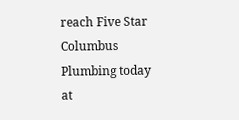reach Five Star Columbus Plumbing today at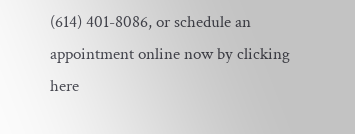(614) 401-8086, or schedule an appointment online now by clicking here